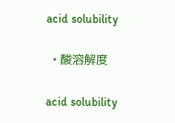acid solubility

  • 酸溶解度

acid solubility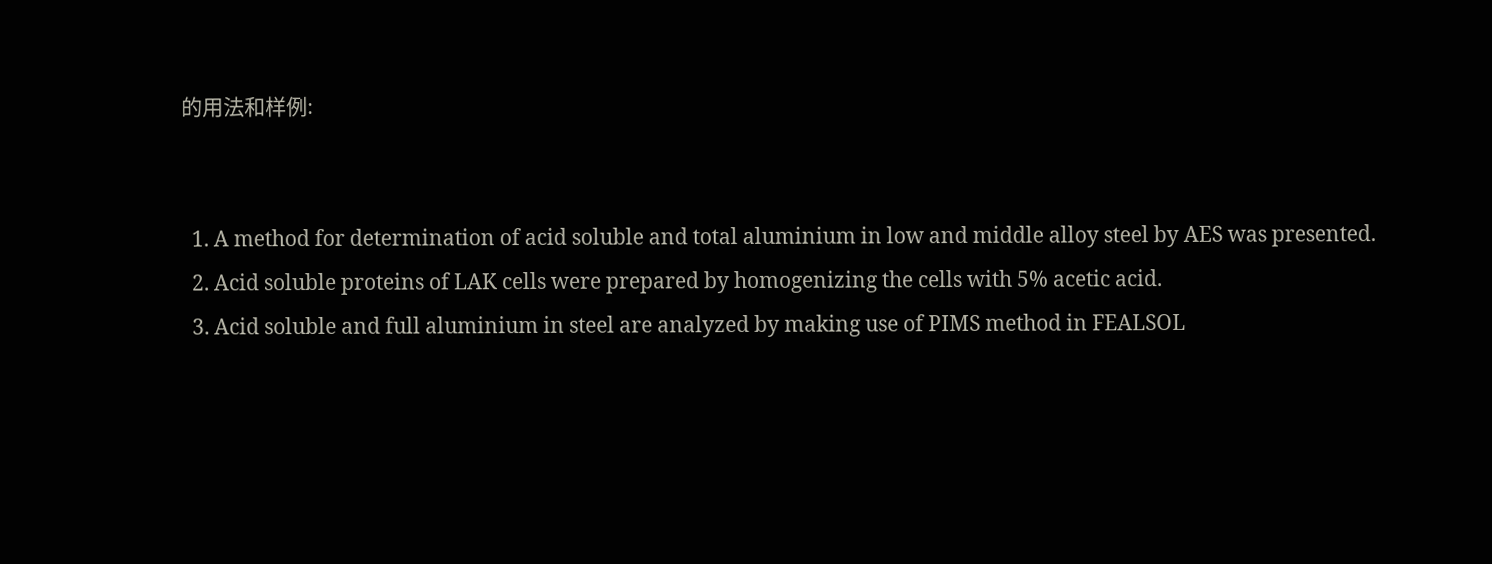的用法和样例:


  1. A method for determination of acid soluble and total aluminium in low and middle alloy steel by AES was presented.
  2. Acid soluble proteins of LAK cells were prepared by homogenizing the cells with 5% acetic acid.
  3. Acid soluble and full aluminium in steel are analyzed by making use of PIMS method in FEALSOL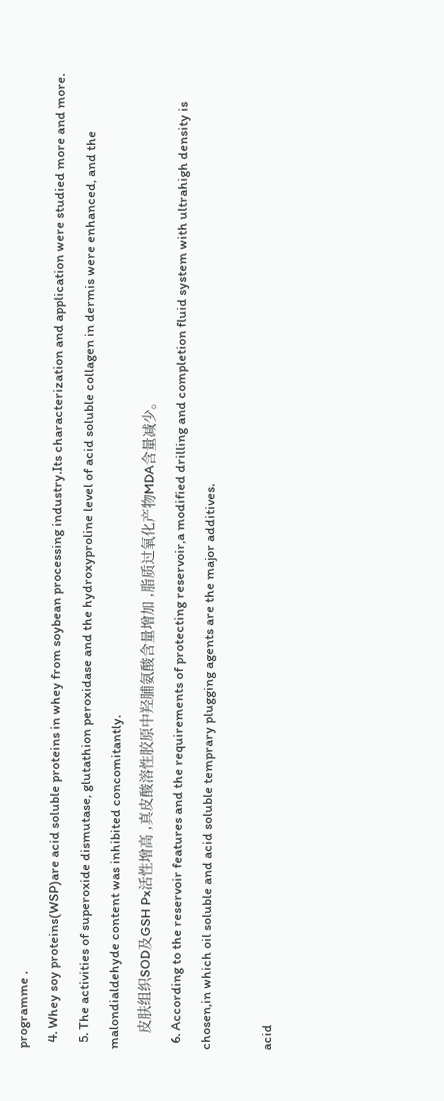programme .
  4. Whey soy proteins(WSP)are acid soluble proteins in whey from soybean processing industry.Its characterization and application were studied more and more.
  5. The activities of superoxide dismutase, glutathion peroxidase and the hydroxyproline level of acid soluble collagen in dermis were enhanced, and the malondialdehyde content was inhibited concomitantly.
    皮肤组织SOD及GSH Px活性增高 ,真皮酸溶性胶原中羟脯氨酸含量增加 ,脂质过氧化产物MDA含量减少。
  6. According to the reservoir features and the requirements of protecting reservoir,a modified drilling and completion fluid system with ultrahigh density is chosen,in which oil soluble and acid soluble temprary plugging agents are the major additives.

acid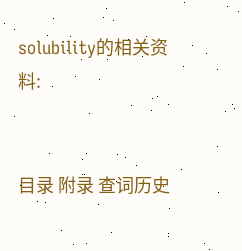solubility的相关资料:


目录 附录 查词历史